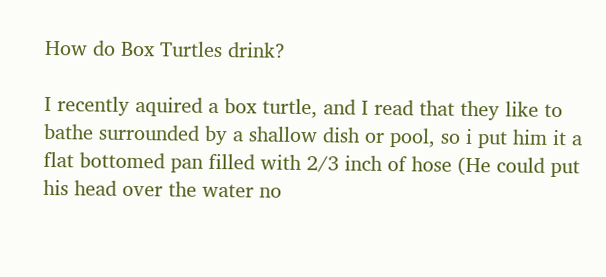How do Box Turtles drink?

I recently aquired a box turtle, and I read that they like to bathe surrounded by a shallow dish or pool, so i put him it a flat bottomed pan filled with 2/3 inch of hose (He could put his head over the water no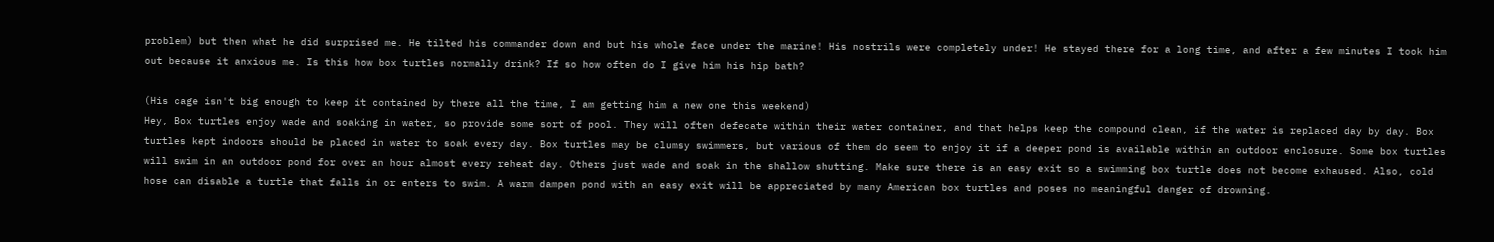problem) but then what he did surprised me. He tilted his commander down and but his whole face under the marine! His nostrils were completely under! He stayed there for a long time, and after a few minutes I took him out because it anxious me. Is this how box turtles normally drink? If so how often do I give him his hip bath?

(His cage isn't big enough to keep it contained by there all the time, I am getting him a new one this weekend)
Hey, Box turtles enjoy wade and soaking in water, so provide some sort of pool. They will often defecate within their water container, and that helps keep the compound clean, if the water is replaced day by day. Box turtles kept indoors should be placed in water to soak every day. Box turtles may be clumsy swimmers, but various of them do seem to enjoy it if a deeper pond is available within an outdoor enclosure. Some box turtles will swim in an outdoor pond for over an hour almost every reheat day. Others just wade and soak in the shallow shutting. Make sure there is an easy exit so a swimming box turtle does not become exhaused. Also, cold hose can disable a turtle that falls in or enters to swim. A warm dampen pond with an easy exit will be appreciated by many American box turtles and poses no meaningful danger of drowning.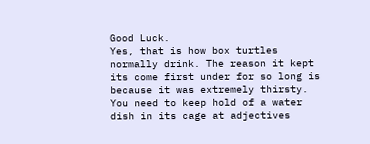Good Luck.
Yes, that is how box turtles normally drink. The reason it kept its come first under for so long is because it was extremely thirsty. You need to keep hold of a water dish in its cage at adjectives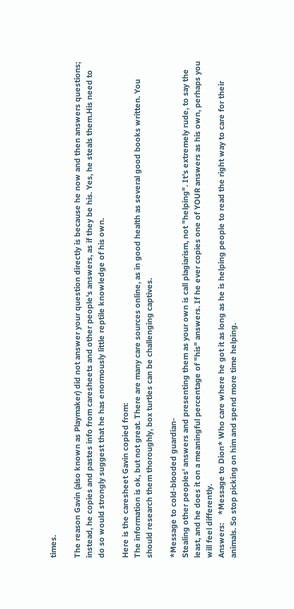times.

The reason Gavin (also known as Playmaker) did not answer your question directly is because he now and then answers questions; instead, he copies and pastes info from caresheets and other people's answers, as if they be his. Yes, he steals them.His need to do so would strongly suggest that he has enormously little reptile knowledge of his own.

Here is the caresheet Gavin copied from:
The information is ok, but not great. There are many care sources online, as in good health as several good books written. You should research them thoroughly, box turtles can be challenging captives.

*Message to cold-blooded guardian-
Stealing other peoples' answers and presenting them as your own is call plagiarism, not "helping". It's extremely rude, to say the least, and he does it on a meaningful percentage of "his" answers. If he ever copies one of YOUR answers as his own, perhaps you will feel differently.
Answers:    *Message to Dion* Who care where he got it as long as he is helping people to read the right way to care for their animals. So stop picking on him and spend more time helping.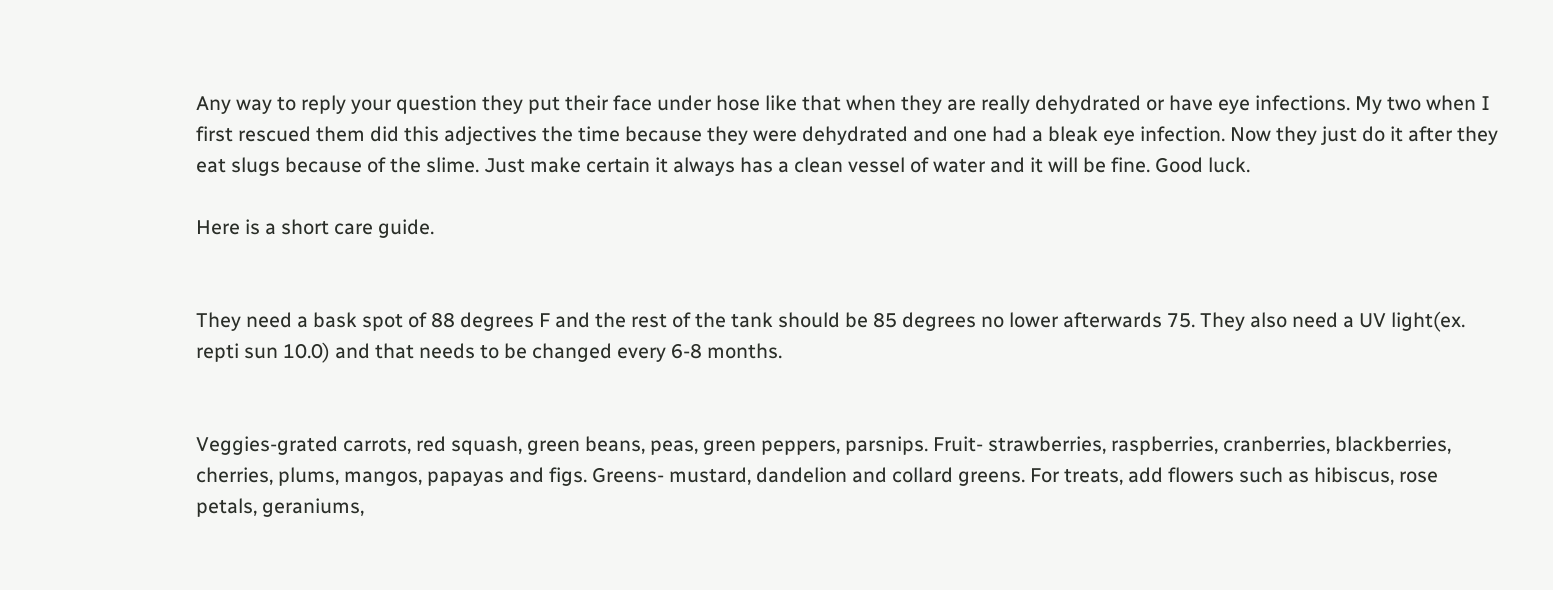Any way to reply your question they put their face under hose like that when they are really dehydrated or have eye infections. My two when I first rescued them did this adjectives the time because they were dehydrated and one had a bleak eye infection. Now they just do it after they eat slugs because of the slime. Just make certain it always has a clean vessel of water and it will be fine. Good luck.

Here is a short care guide.


They need a bask spot of 88 degrees F and the rest of the tank should be 85 degrees no lower afterwards 75. They also need a UV light(ex. repti sun 10.0) and that needs to be changed every 6-8 months.


Veggies-grated carrots, red squash, green beans, peas, green peppers, parsnips. Fruit- strawberries, raspberries, cranberries, blackberries, cherries, plums, mangos, papayas and figs. Greens- mustard, dandelion and collard greens. For treats, add flowers such as hibiscus, rose petals, geraniums,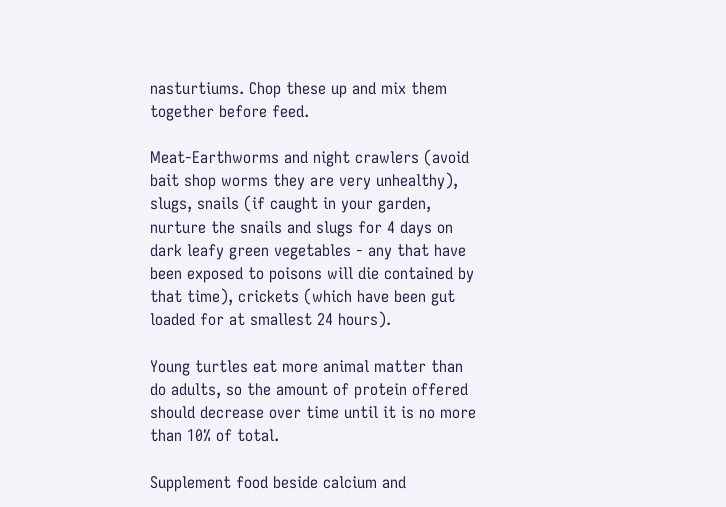nasturtiums. Chop these up and mix them together before feed.

Meat-Earthworms and night crawlers (avoid bait shop worms they are very unhealthy), slugs, snails (if caught in your garden, nurture the snails and slugs for 4 days on dark leafy green vegetables - any that have been exposed to poisons will die contained by that time), crickets (which have been gut loaded for at smallest 24 hours).

Young turtles eat more animal matter than do adults, so the amount of protein offered should decrease over time until it is no more than 10% of total.

Supplement food beside calcium and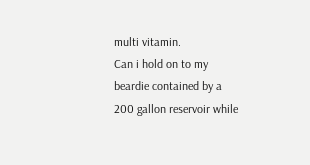multi vitamin.
Can i hold on to my beardie contained by a 200 gallon reservoir while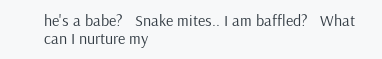he's a babe?   Snake mites.. I am baffled?   What can I nurture my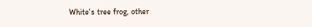White's tree frog, other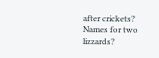after crickets?   Names for two lizzards?